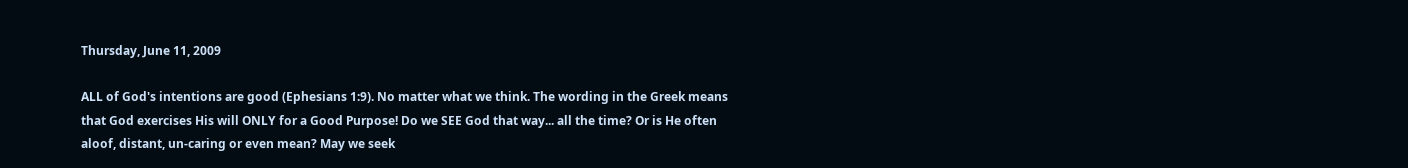Thursday, June 11, 2009

ALL of God's intentions are good (Ephesians 1:9). No matter what we think. The wording in the Greek means that God exercises His will ONLY for a Good Purpose! Do we SEE God that way... all the time? Or is He often aloof, distant, un-caring or even mean? May we seek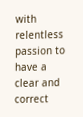with relentless passion to have a clear and correct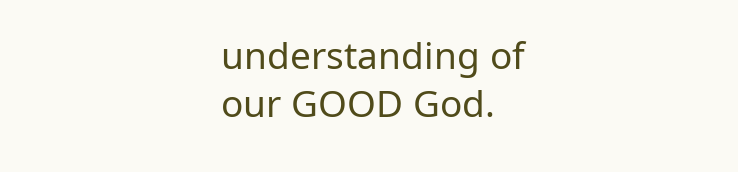understanding of our GOOD God.